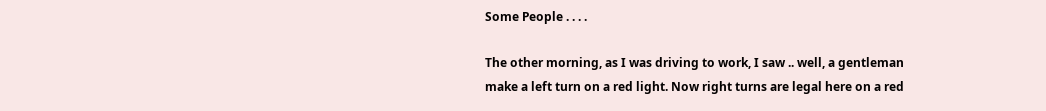Some People . . . .

The other morning, as I was driving to work, I saw .. well, a gentleman make a left turn on a red light. Now right turns are legal here on a red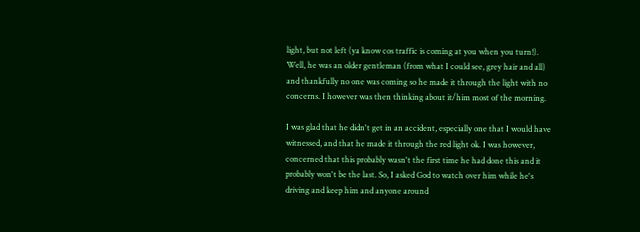light, but not left (ya know cos traffic is coming at you when you turn!). Well, he was an older gentleman (from what I could see, grey hair and all) and thankfully no one was coming so he made it through the light with no concerns. I however was then thinking about it/him most of the morning.

I was glad that he didn't get in an accident, especially one that I would have witnessed, and that he made it through the red light ok. I was however, concerned that this probably wasn't the first time he had done this and it probably won't be the last. So, I asked God to watch over him while he's driving and keep him and anyone around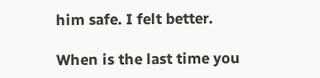him safe. I felt better.

When is the last time you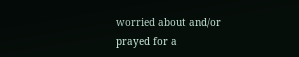worried about and/or prayed for a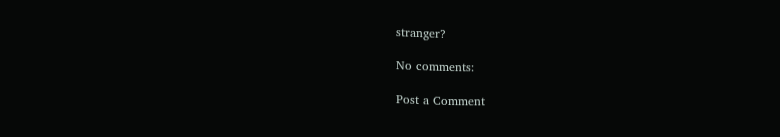stranger?

No comments:

Post a Comment